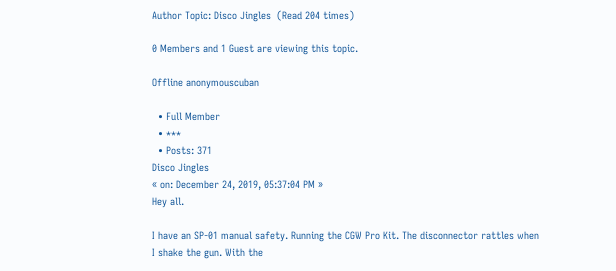Author Topic: Disco Jingles  (Read 204 times)

0 Members and 1 Guest are viewing this topic.

Offline anonymouscuban

  • Full Member
  • ***
  • Posts: 371
Disco Jingles
« on: December 24, 2019, 05:37:04 PM »
Hey all.

I have an SP-01 manual safety. Running the CGW Pro Kit. The disconnector rattles when I shake the gun. With the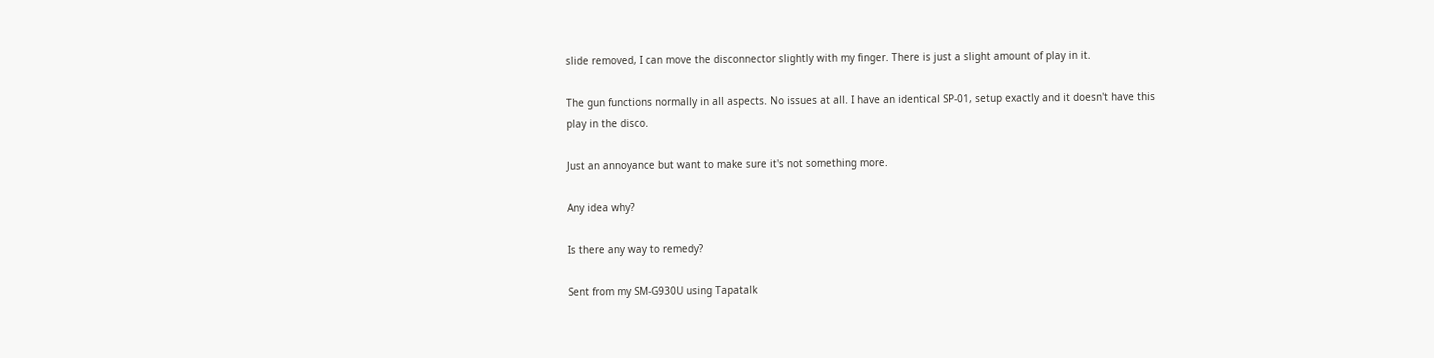slide removed, I can move the disconnector slightly with my finger. There is just a slight amount of play in it.

The gun functions normally in all aspects. No issues at all. I have an identical SP-01, setup exactly and it doesn't have this play in the disco.

Just an annoyance but want to make sure it's not something more.

Any idea why?

Is there any way to remedy?

Sent from my SM-G930U using Tapatalk